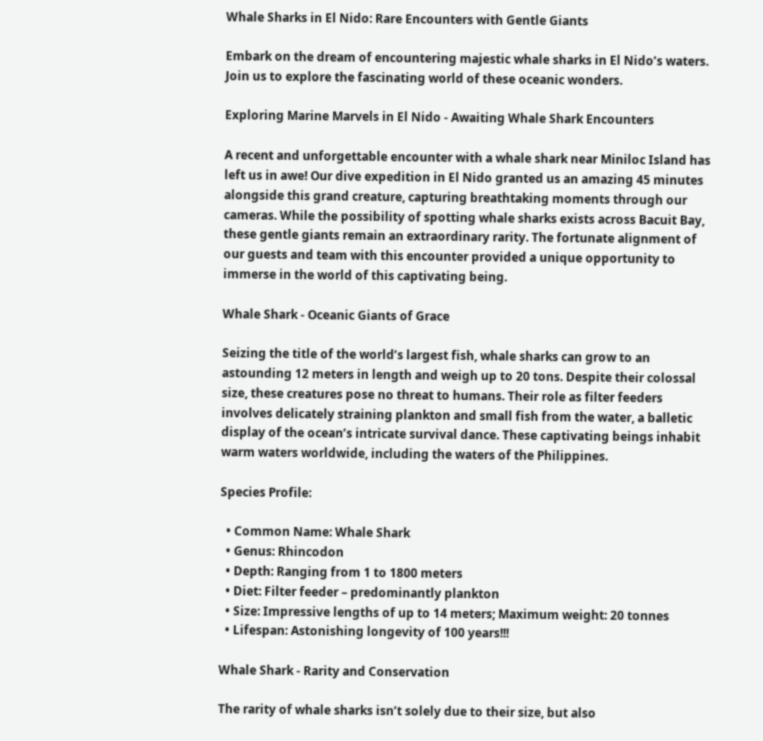Whale Sharks in El Nido: Rare Encounters with Gentle Giants

Embark on the dream of encountering majestic whale sharks in El Nido’s waters. Join us to explore the fascinating world of these oceanic wonders.

Exploring Marine Marvels in El Nido - Awaiting Whale Shark Encounters

A recent and unforgettable encounter with a whale shark near Miniloc Island has left us in awe! Our dive expedition in El Nido granted us an amazing 45 minutes alongside this grand creature, capturing breathtaking moments through our cameras. While the possibility of spotting whale sharks exists across Bacuit Bay, these gentle giants remain an extraordinary rarity. The fortunate alignment of our guests and team with this encounter provided a unique opportunity to immerse in the world of this captivating being.

Whale Shark - Oceanic Giants of Grace

Seizing the title of the world’s largest fish, whale sharks can grow to an astounding 12 meters in length and weigh up to 20 tons. Despite their colossal size, these creatures pose no threat to humans. Their role as filter feeders involves delicately straining plankton and small fish from the water, a balletic display of the ocean’s intricate survival dance. These captivating beings inhabit warm waters worldwide, including the waters of the Philippines.

Species Profile:

  • Common Name: Whale Shark
  • Genus: Rhincodon
  • Depth: Ranging from 1 to 1800 meters
  • Diet: Filter feeder – predominantly plankton
  • Size: Impressive lengths of up to 14 meters; Maximum weight: 20 tonnes
  • Lifespan: Astonishing longevity of 100 years!!!

Whale Shark - Rarity and Conservation

The rarity of whale sharks isn’t solely due to their size, but also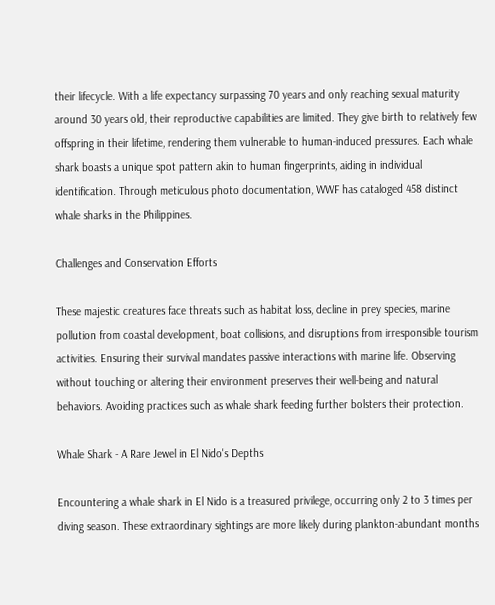their lifecycle. With a life expectancy surpassing 70 years and only reaching sexual maturity around 30 years old, their reproductive capabilities are limited. They give birth to relatively few offspring in their lifetime, rendering them vulnerable to human-induced pressures. Each whale shark boasts a unique spot pattern akin to human fingerprints, aiding in individual identification. Through meticulous photo documentation, WWF has cataloged 458 distinct whale sharks in the Philippines.

Challenges and Conservation Efforts

These majestic creatures face threats such as habitat loss, decline in prey species, marine pollution from coastal development, boat collisions, and disruptions from irresponsible tourism activities. Ensuring their survival mandates passive interactions with marine life. Observing without touching or altering their environment preserves their well-being and natural behaviors. Avoiding practices such as whale shark feeding further bolsters their protection.

Whale Shark - A Rare Jewel in El Nido's Depths

Encountering a whale shark in El Nido is a treasured privilege, occurring only 2 to 3 times per diving season. These extraordinary sightings are more likely during plankton-abundant months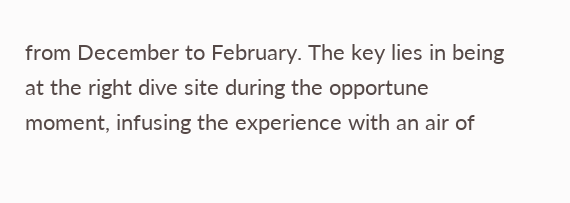from December to February. The key lies in being at the right dive site during the opportune moment, infusing the experience with an air of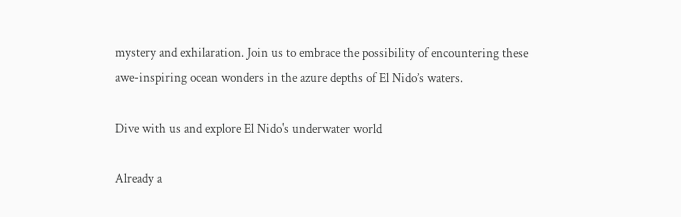mystery and exhilaration. Join us to embrace the possibility of encountering these awe-inspiring ocean wonders in the azure depths of El Nido’s waters.

Dive with us and explore El Nido's underwater world

Already a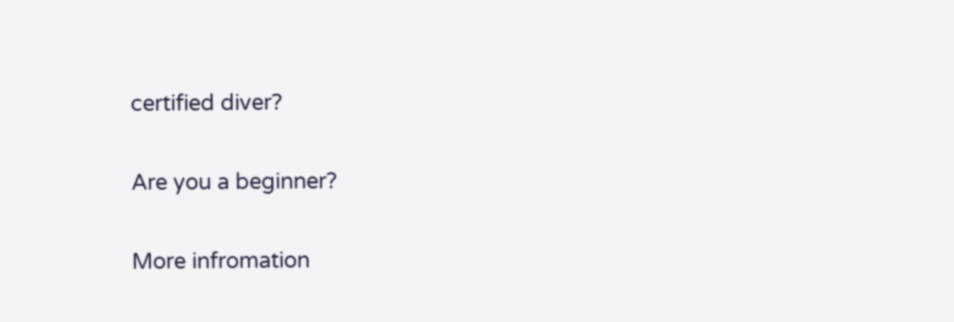certified diver?

Are you a beginner?

More infromation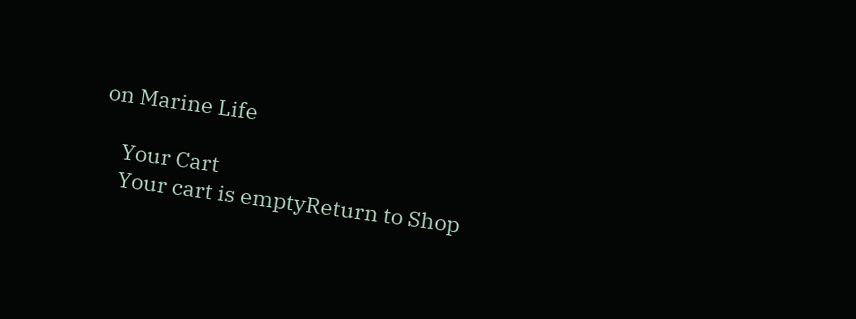on Marine Life

    Your Cart
    Your cart is emptyReturn to Shop